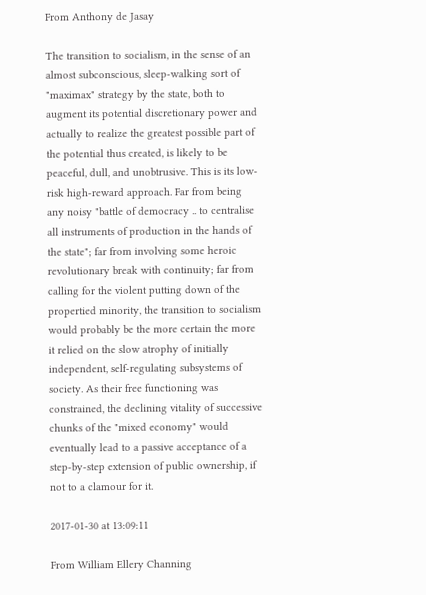From Anthony de Jasay

The transition to socialism, in the sense of an almost subconscious, sleep-walking sort of "maximax" strategy by the state, both to augment its potential discretionary power and actually to realize the greatest possible part of the potential thus created, is likely to be peaceful, dull, and unobtrusive. This is its low-risk high-reward approach. Far from being any noisy "battle of democracy .. to centralise all instruments of production in the hands of the state"; far from involving some heroic revolutionary break with continuity; far from calling for the violent putting down of the propertied minority, the transition to socialism would probably be the more certain the more it relied on the slow atrophy of initially independent, self-regulating subsystems of society. As their free functioning was constrained, the declining vitality of successive chunks of the "mixed economy" would eventually lead to a passive acceptance of a step-by-step extension of public ownership, if not to a clamour for it.

2017-01-30 at 13:09:11

From William Ellery Channing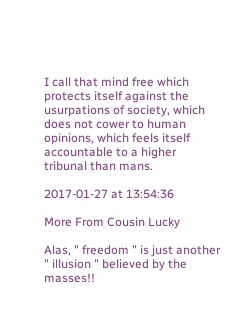I call that mind free which protects itself against the usurpations of society, which does not cower to human opinions, which feels itself accountable to a higher tribunal than mans.

2017-01-27 at 13:54:36

More From Cousin Lucky

Alas, " freedom " is just another " illusion " believed by the masses!!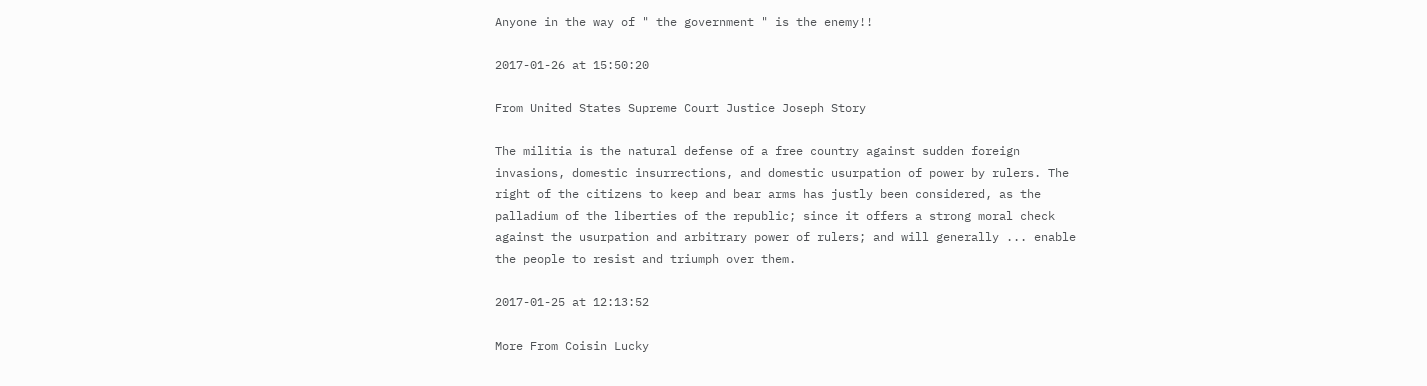Anyone in the way of " the government " is the enemy!!

2017-01-26 at 15:50:20

From United States Supreme Court Justice Joseph Story

The militia is the natural defense of a free country against sudden foreign invasions, domestic insurrections, and domestic usurpation of power by rulers. The right of the citizens to keep and bear arms has justly been considered, as the palladium of the liberties of the republic; since it offers a strong moral check against the usurpation and arbitrary power of rulers; and will generally ... enable the people to resist and triumph over them.

2017-01-25 at 12:13:52

More From Coisin Lucky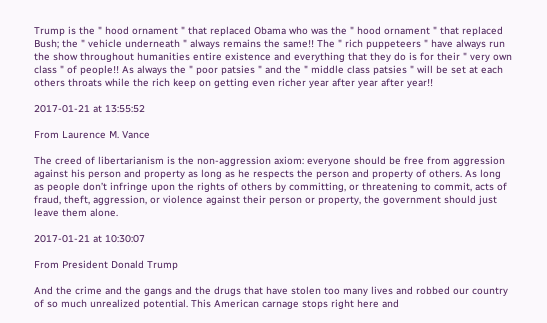Trump is the " hood ornament " that replaced Obama who was the " hood ornament " that replaced Bush; the " vehicle underneath " always remains the same!! The " rich puppeteers " have always run the show throughout humanities entire existence and everything that they do is for their " very own class " of people!! As always the " poor patsies " and the " middle class patsies " will be set at each others throats while the rich keep on getting even richer year after year after year!!

2017-01-21 at 13:55:52

From Laurence M. Vance

The creed of libertarianism is the non-aggression axiom: everyone should be free from aggression against his person and property as long as he respects the person and property of others. As long as people don’t infringe upon the rights of others by committing, or threatening to commit, acts of fraud, theft, aggression, or violence against their person or property, the government should just leave them alone.

2017-01-21 at 10:30:07

From President Donald Trump

And the crime and the gangs and the drugs that have stolen too many lives and robbed our country of so much unrealized potential. This American carnage stops right here and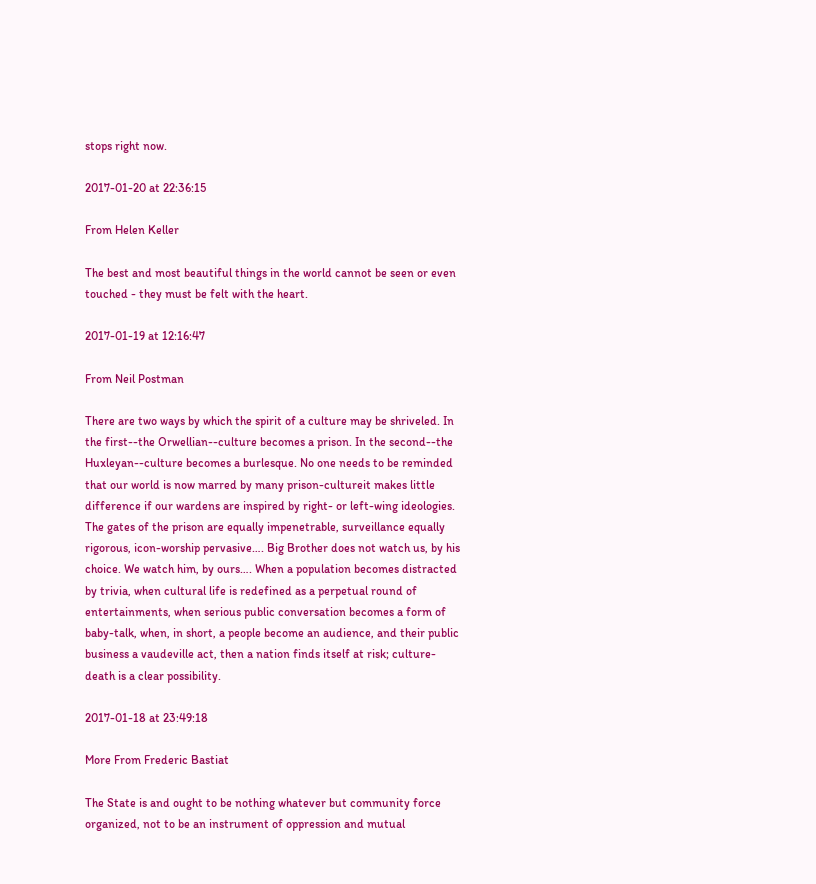stops right now.

2017-01-20 at 22:36:15

From Helen Keller

The best and most beautiful things in the world cannot be seen or even touched - they must be felt with the heart.

2017-01-19 at 12:16:47

From Neil Postman

There are two ways by which the spirit of a culture may be shriveled. In the first--the Orwellian--culture becomes a prison. In the second--the Huxleyan--culture becomes a burlesque. No one needs to be reminded that our world is now marred by many prison-cultureit makes little difference if our wardens are inspired by right- or left-wing ideologies. The gates of the prison are equally impenetrable, surveillance equally rigorous, icon-worship pervasive…. Big Brother does not watch us, by his choice. We watch him, by ours…. When a population becomes distracted by trivia, when cultural life is redefined as a perpetual round of entertainments, when serious public conversation becomes a form of baby-talk, when, in short, a people become an audience, and their public business a vaudeville act, then a nation finds itself at risk; culture-death is a clear possibility.

2017-01-18 at 23:49:18

More From Frederic Bastiat

The State is and ought to be nothing whatever but community force organized, not to be an instrument of oppression and mutual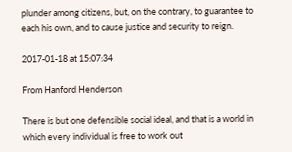plunder among citizens, but, on the contrary, to guarantee to each his own, and to cause justice and security to reign.

2017-01-18 at 15:07:34

From Hanford Henderson

There is but one defensible social ideal, and that is a world in which every individual is free to work out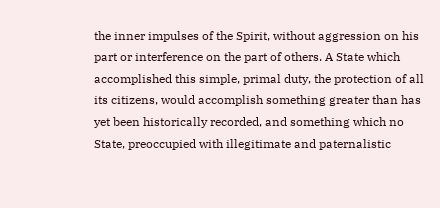the inner impulses of the Spirit, without aggression on his part or interference on the part of others. A State which accomplished this simple, primal duty, the protection of all its citizens, would accomplish something greater than has yet been historically recorded, and something which no State, preoccupied with illegitimate and paternalistic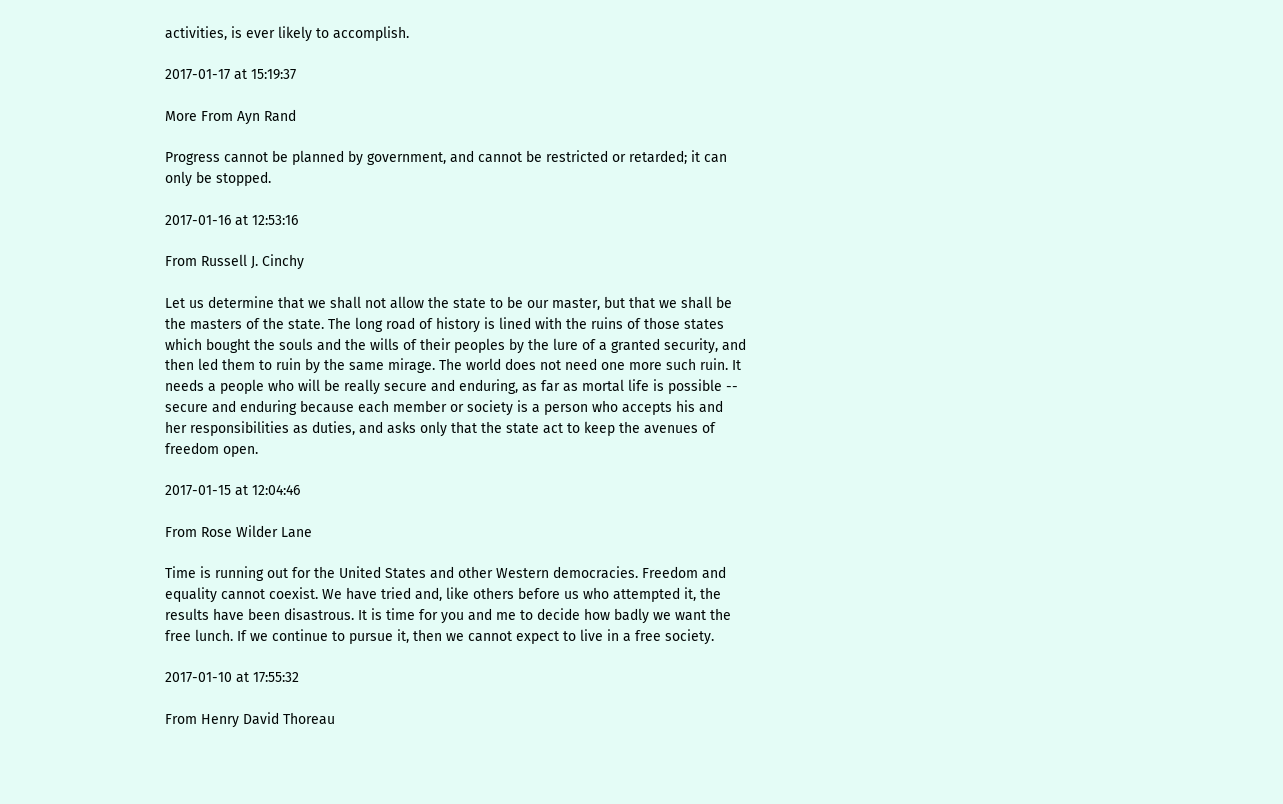activities, is ever likely to accomplish.

2017-01-17 at 15:19:37

More From Ayn Rand

Progress cannot be planned by government, and cannot be restricted or retarded; it can only be stopped.

2017-01-16 at 12:53:16

From Russell J. Cinchy

Let us determine that we shall not allow the state to be our master, but that we shall be the masters of the state. The long road of history is lined with the ruins of those states which bought the souls and the wills of their peoples by the lure of a granted security, and then led them to ruin by the same mirage. The world does not need one more such ruin. It needs a people who will be really secure and enduring, as far as mortal life is possible -- secure and enduring because each member or society is a person who accepts his and her responsibilities as duties, and asks only that the state act to keep the avenues of freedom open.

2017-01-15 at 12:04:46

From Rose Wilder Lane

Time is running out for the United States and other Western democracies. Freedom and equality cannot coexist. We have tried and, like others before us who attempted it, the results have been disastrous. It is time for you and me to decide how badly we want the free lunch. If we continue to pursue it, then we cannot expect to live in a free society.

2017-01-10 at 17:55:32

From Henry David Thoreau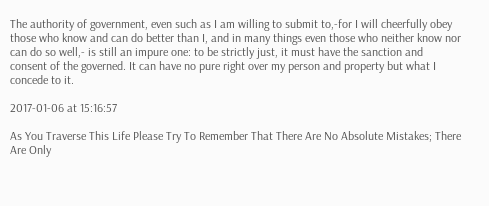The authority of government, even such as I am willing to submit to,-for I will cheerfully obey those who know and can do better than I, and in many things even those who neither know nor can do so well,- is still an impure one: to be strictly just, it must have the sanction and consent of the governed. It can have no pure right over my person and property but what I concede to it.

2017-01-06 at 15:16:57

As You Traverse This Life Please Try To Remember That There Are No Absolute Mistakes; There Are Only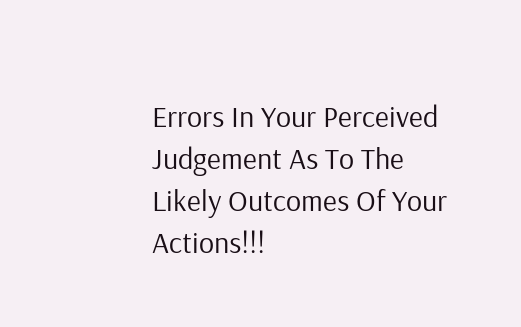Errors In Your Perceived Judgement As To The Likely Outcomes Of Your Actions!!!